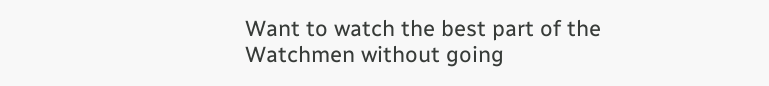Want to watch the best part of the Watchmen without going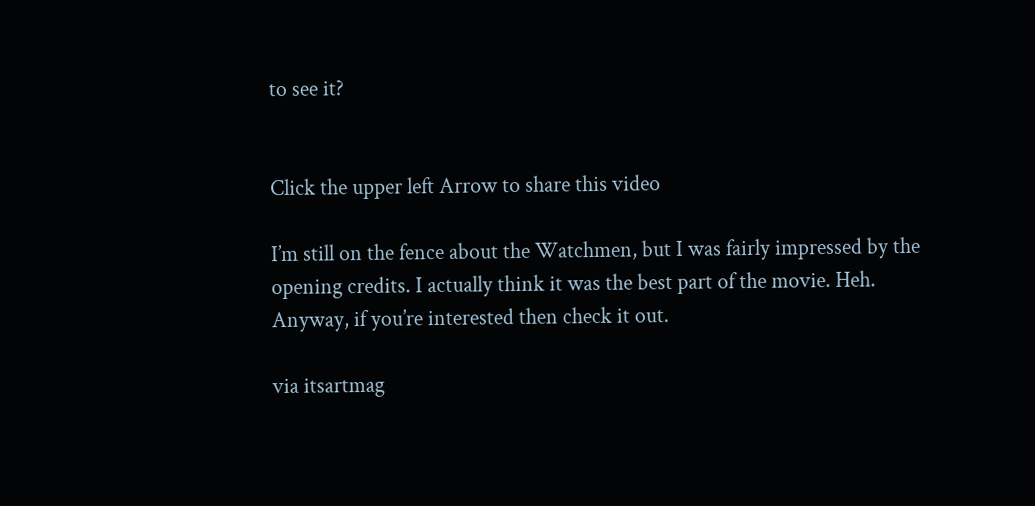to see it?


Click the upper left Arrow to share this video

I’m still on the fence about the Watchmen, but I was fairly impressed by the opening credits. I actually think it was the best part of the movie. Heh. Anyway, if you’re interested then check it out.

via itsartmag